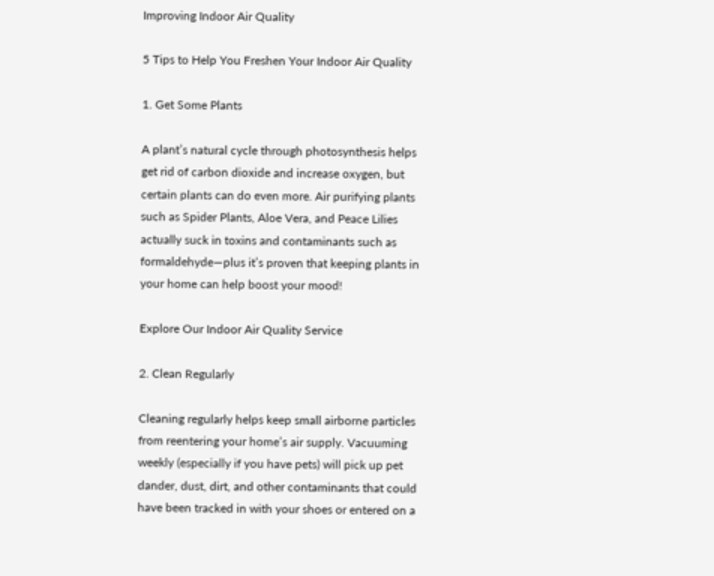Improving Indoor Air Quality

5 Tips to Help You Freshen Your Indoor Air Quality

1. Get Some Plants

A plant’s natural cycle through photosynthesis helps get rid of carbon dioxide and increase oxygen, but certain plants can do even more. Air purifying plants such as Spider Plants, Aloe Vera, and Peace Lilies actually suck in toxins and contaminants such as formaldehyde—plus it’s proven that keeping plants in your home can help boost your mood!

Explore Our Indoor Air Quality Service

2. Clean Regularly

Cleaning regularly helps keep small airborne particles from reentering your home’s air supply. Vacuuming weekly (especially if you have pets) will pick up pet dander, dust, dirt, and other contaminants that could have been tracked in with your shoes or entered on a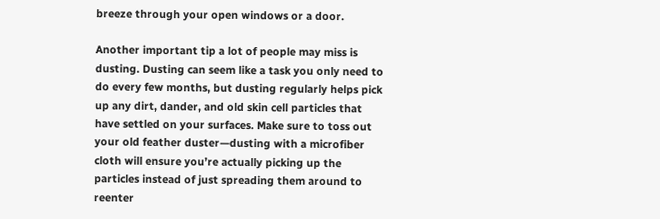breeze through your open windows or a door.

Another important tip a lot of people may miss is dusting. Dusting can seem like a task you only need to do every few months, but dusting regularly helps pick up any dirt, dander, and old skin cell particles that have settled on your surfaces. Make sure to toss out your old feather duster—dusting with a microfiber cloth will ensure you’re actually picking up the particles instead of just spreading them around to reenter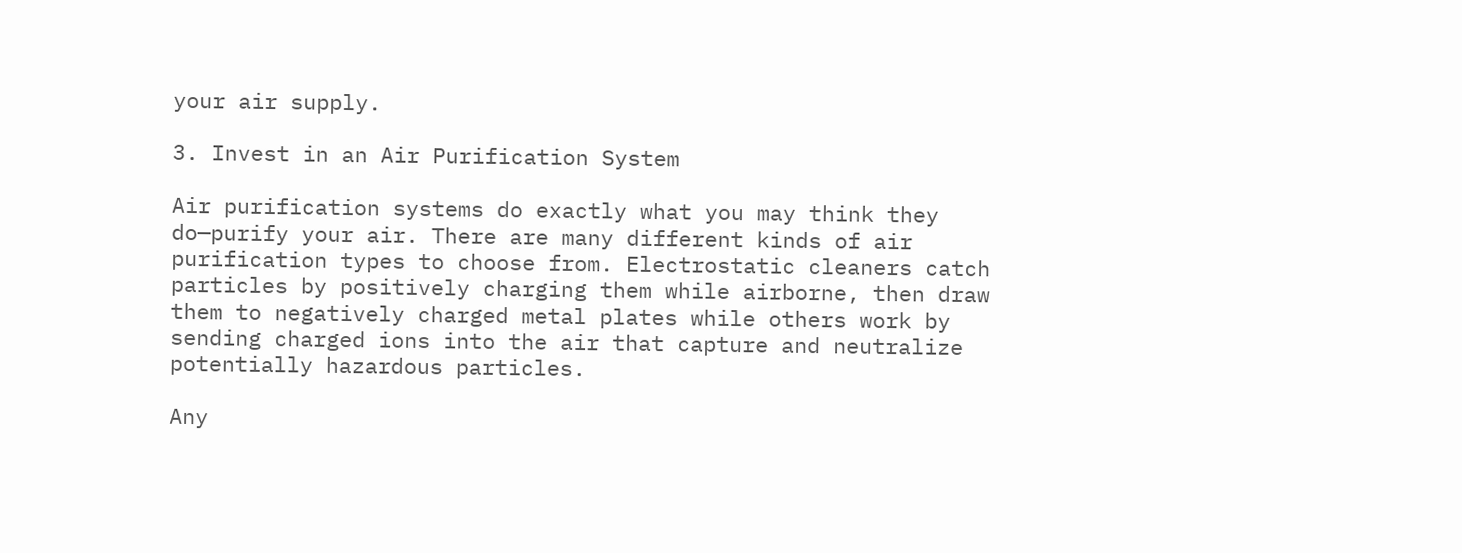your air supply.

3. Invest in an Air Purification System

Air purification systems do exactly what you may think they do—purify your air. There are many different kinds of air purification types to choose from. Electrostatic cleaners catch particles by positively charging them while airborne, then draw them to negatively charged metal plates while others work by sending charged ions into the air that capture and neutralize potentially hazardous particles.

Any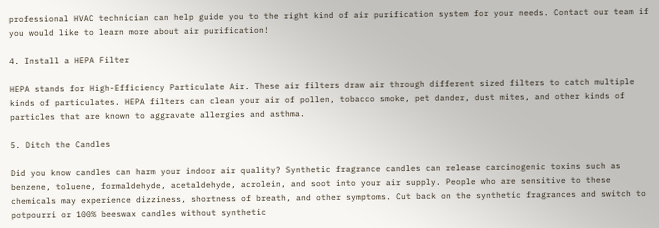professional HVAC technician can help guide you to the right kind of air purification system for your needs. Contact our team if you would like to learn more about air purification!

4. Install a HEPA Filter

HEPA stands for High-Efficiency Particulate Air. These air filters draw air through different sized filters to catch multiple kinds of particulates. HEPA filters can clean your air of pollen, tobacco smoke, pet dander, dust mites, and other kinds of particles that are known to aggravate allergies and asthma.

5. Ditch the Candles

Did you know candles can harm your indoor air quality? Synthetic fragrance candles can release carcinogenic toxins such as benzene, toluene, formaldehyde, acetaldehyde, acrolein, and soot into your air supply. People who are sensitive to these chemicals may experience dizziness, shortness of breath, and other symptoms. Cut back on the synthetic fragrances and switch to potpourri or 100% beeswax candles without synthetic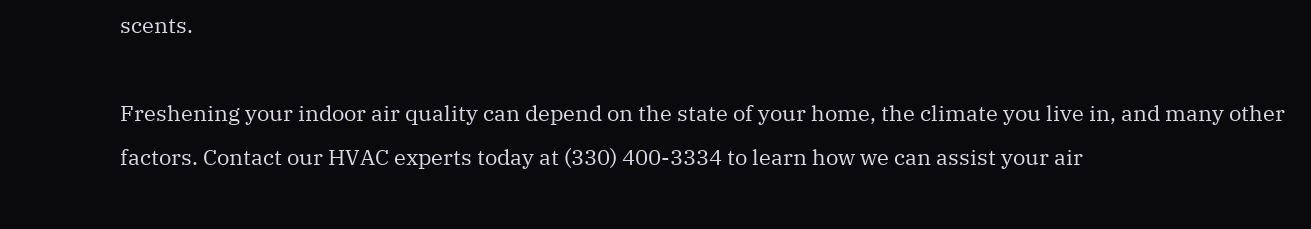scents.

Freshening your indoor air quality can depend on the state of your home, the climate you live in, and many other factors. Contact our HVAC experts today at (330) 400-3334 to learn how we can assist your air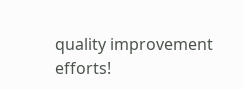quality improvement efforts!